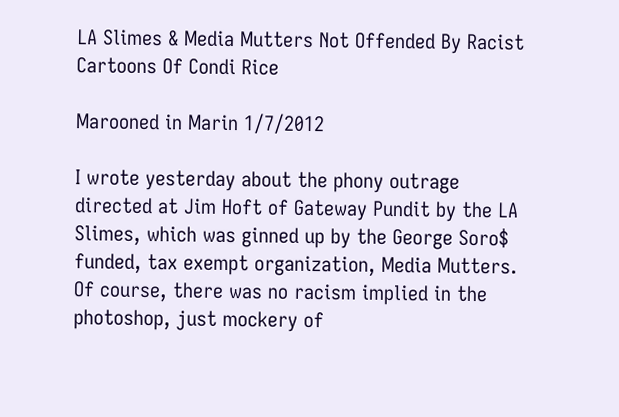LA Slimes & Media Mutters Not Offended By Racist Cartoons Of Condi Rice

Marooned in Marin 1/7/2012

I wrote yesterday about the phony outrage directed at Jim Hoft of Gateway Pundit by the LA Slimes, which was ginned up by the George Soro$ funded, tax exempt organization, Media Mutters. Of course, there was no racism implied in the photoshop, just mockery of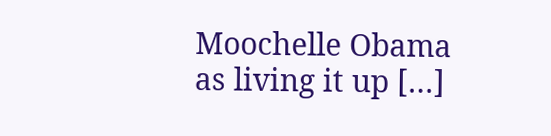Moochelle Obama as living it up […]